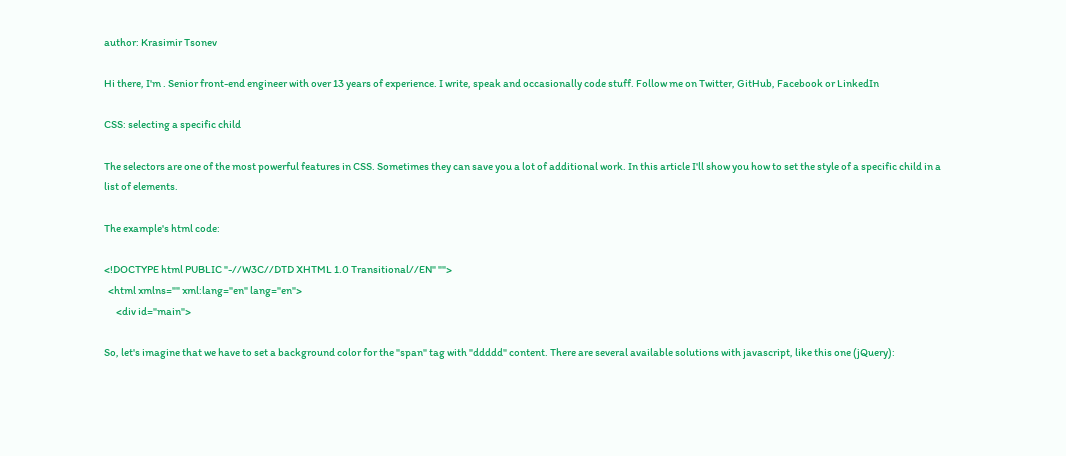author: Krasimir Tsonev

Hi there, I'm . Senior front-end engineer with over 13 years of experience. I write, speak and occasionally code stuff. Follow me on Twitter, GitHub, Facebook or LinkedIn

CSS: selecting a specific child

The selectors are one of the most powerful features in CSS. Sometimes they can save you a lot of additional work. In this article I'll show you how to set the style of a specific child in a list of elements.

The example's html code:

<!DOCTYPE html PUBLIC "-//W3C//DTD XHTML 1.0 Transitional//EN" "">
  <html xmlns="" xml:lang="en" lang="en">
      <div id="main">

So, let's imagine that we have to set a background color for the "span" tag with "ddddd" content. There are several available solutions with javascript, like this one (jQuery):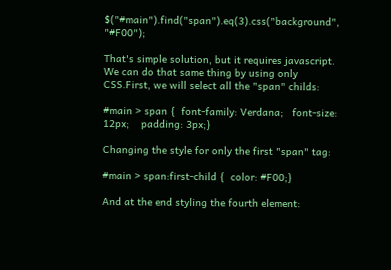$("#main").find("span").eq(3).css("background", "#F00");

That's simple solution, but it requires javascript. We can do that same thing by using only CSS.First, we will select all the "span" childs:

#main > span {  font-family: Verdana;   font-size: 12px;    padding: 3px;}

Changing the style for only the first "span" tag:

#main > span:first-child {  color: #F00;}

And at the end styling the fourth element: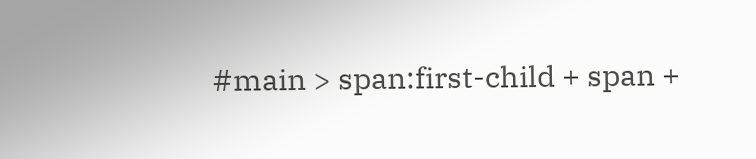#main > span:first-child + span +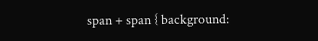span + span { background: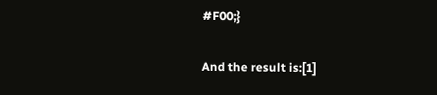#F00;}

And the result is:[1]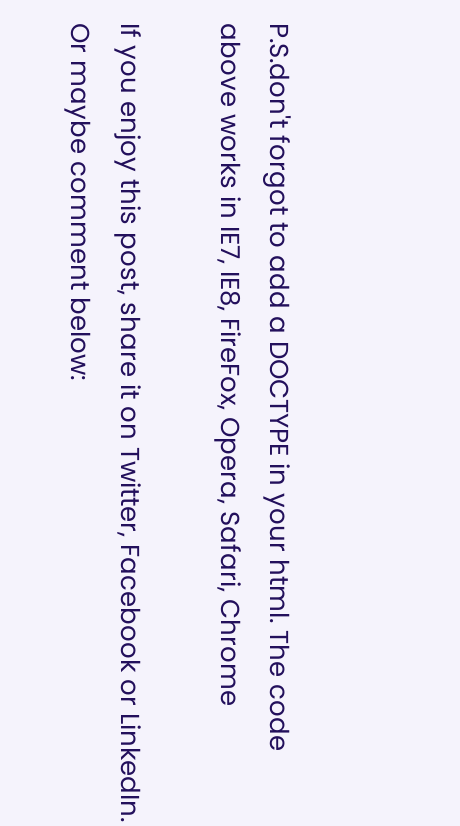P.S.don't forgot to add a DOCTYPE in your html. The code above works in IE7, IE8, FireFox, Opera, Safari, Chrome

If you enjoy this post, share it on Twitter, Facebook or LinkedIn. Or maybe comment below: